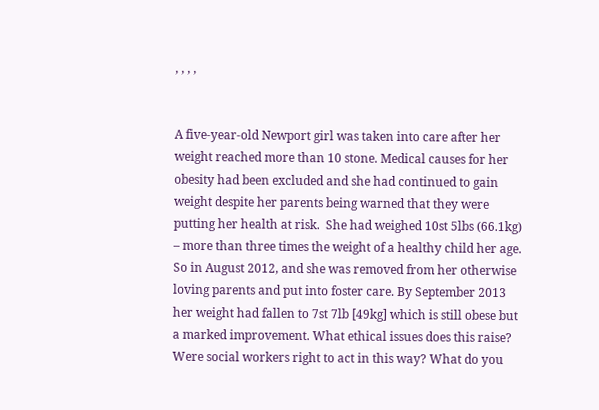, , , ,


A five-year-old Newport girl was taken into care after her weight reached more than 10 stone. Medical causes for her obesity had been excluded and she had continued to gain weight despite her parents being warned that they were putting her health at risk.  She had weighed 10st 5lbs (66.1kg) – more than three times the weight of a healthy child her age. So in August 2012, and she was removed from her otherwise loving parents and put into foster care. By September 2013 her weight had fallen to 7st 7lb [49kg] which is still obese but a marked improvement. What ethical issues does this raise? Were social workers right to act in this way? What do you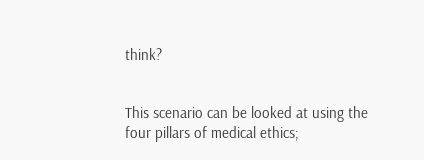think?


This scenario can be looked at using the four pillars of medical ethics;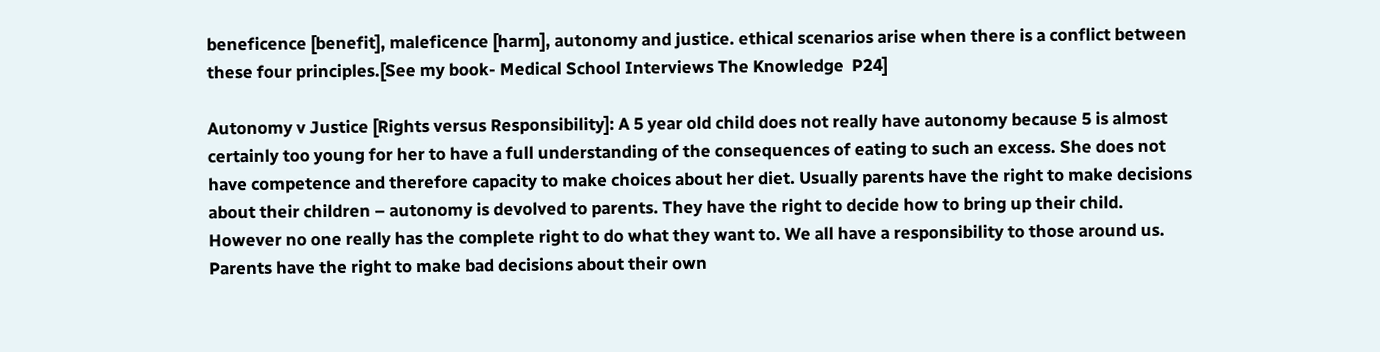beneficence [benefit], maleficence [harm], autonomy and justice. ethical scenarios arise when there is a conflict between these four principles.[See my book- Medical School Interviews The Knowledge  P24]

Autonomy v Justice [Rights versus Responsibility]: A 5 year old child does not really have autonomy because 5 is almost certainly too young for her to have a full understanding of the consequences of eating to such an excess. She does not have competence and therefore capacity to make choices about her diet. Usually parents have the right to make decisions about their children – autonomy is devolved to parents. They have the right to decide how to bring up their child. However no one really has the complete right to do what they want to. We all have a responsibility to those around us. Parents have the right to make bad decisions about their own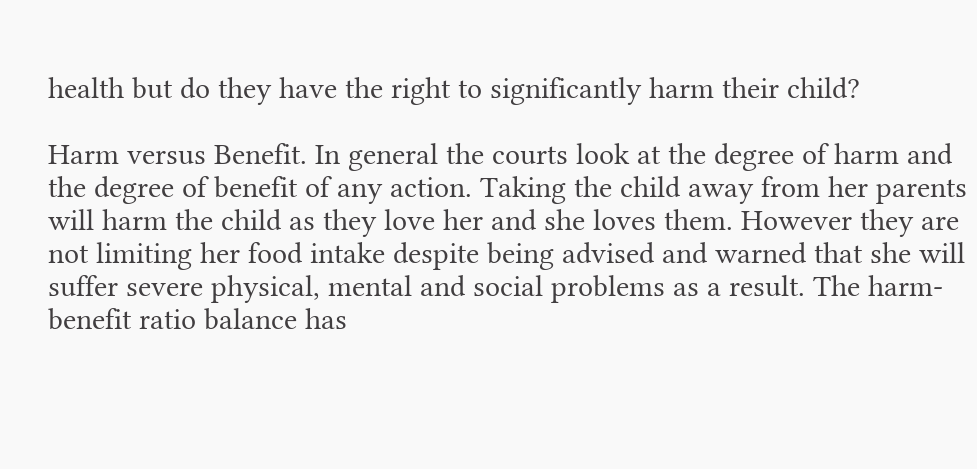health but do they have the right to significantly harm their child?

Harm versus Benefit. In general the courts look at the degree of harm and the degree of benefit of any action. Taking the child away from her parents will harm the child as they love her and she loves them. However they are not limiting her food intake despite being advised and warned that she will suffer severe physical, mental and social problems as a result. The harm- benefit ratio balance has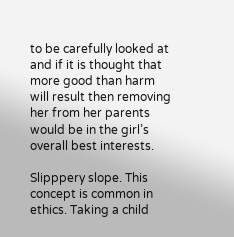to be carefully looked at and if it is thought that more good than harm will result then removing her from her parents would be in the girl’s overall best interests.

Slipppery slope. This concept is common in ethics. Taking a child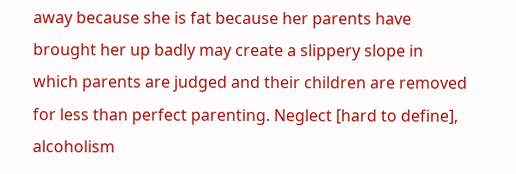away because she is fat because her parents have brought her up badly may create a slippery slope in which parents are judged and their children are removed for less than perfect parenting. Neglect [hard to define], alcoholism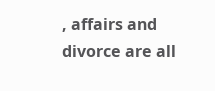, affairs and divorce are all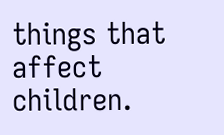things that affect children.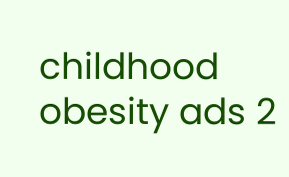childhood obesity ads 2